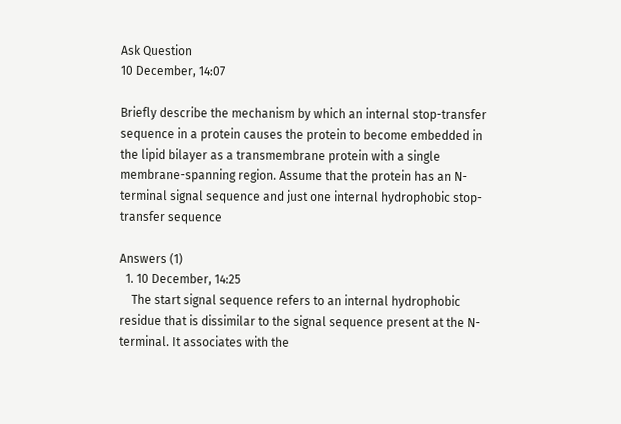Ask Question
10 December, 14:07

Briefly describe the mechanism by which an internal stop-transfer sequence in a protein causes the protein to become embedded in the lipid bilayer as a transmembrane protein with a single membrane-spanning region. Assume that the protein has an N-terminal signal sequence and just one internal hydrophobic stop-transfer sequence

Answers (1)
  1. 10 December, 14:25
    The start signal sequence refers to an internal hydrophobic residue that is dissimilar to the signal sequence present at the N-terminal. It associates with the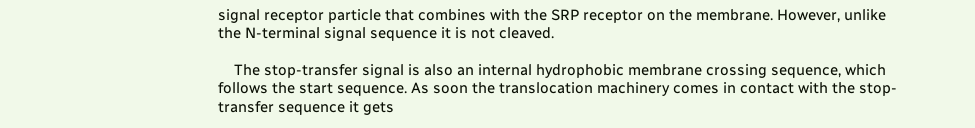signal receptor particle that combines with the SRP receptor on the membrane. However, unlike the N-terminal signal sequence it is not cleaved.

    The stop-transfer signal is also an internal hydrophobic membrane crossing sequence, which follows the start sequence. As soon the translocation machinery comes in contact with the stop-transfer sequence it gets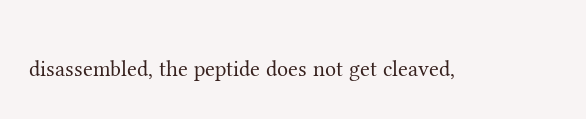disassembled, the peptide does not get cleaved,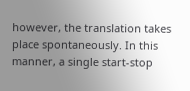however, the translation takes place spontaneously. In this manner, a single start-stop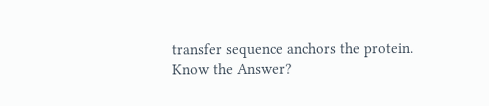transfer sequence anchors the protein.
Know the Answer?